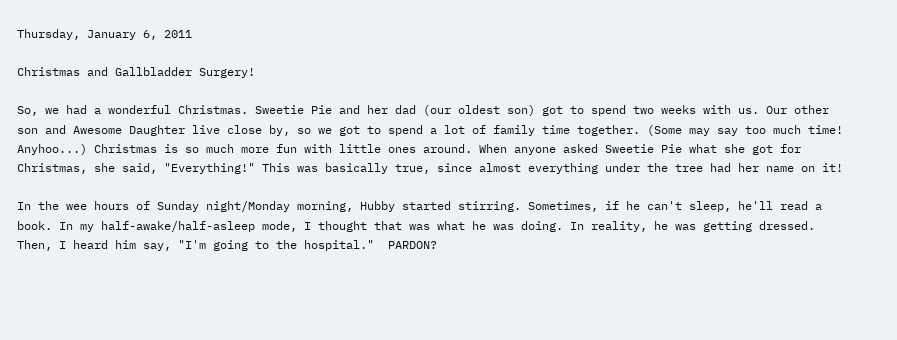Thursday, January 6, 2011

Christmas and Gallbladder Surgery!

So, we had a wonderful Christmas. Sweetie Pie and her dad (our oldest son) got to spend two weeks with us. Our other son and Awesome Daughter live close by, so we got to spend a lot of family time together. (Some may say too much time! Anyhoo...) Christmas is so much more fun with little ones around. When anyone asked Sweetie Pie what she got for Christmas, she said, "Everything!" This was basically true, since almost everything under the tree had her name on it!

In the wee hours of Sunday night/Monday morning, Hubby started stirring. Sometimes, if he can't sleep, he'll read a book. In my half-awake/half-asleep mode, I thought that was what he was doing. In reality, he was getting dressed.  Then, I heard him say, "I'm going to the hospital."  PARDON?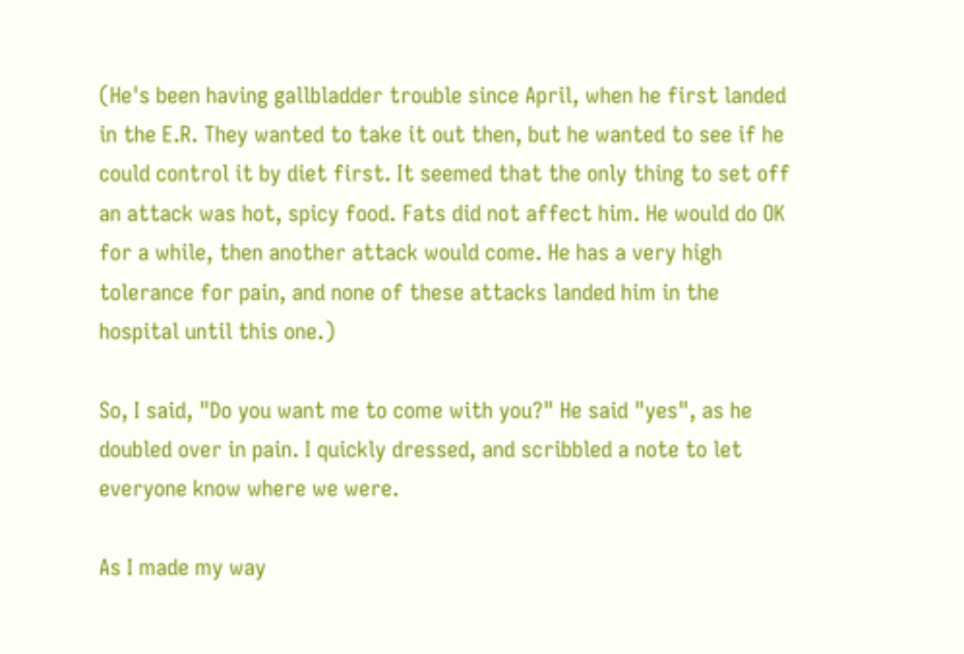(He's been having gallbladder trouble since April, when he first landed in the E.R. They wanted to take it out then, but he wanted to see if he could control it by diet first. It seemed that the only thing to set off an attack was hot, spicy food. Fats did not affect him. He would do OK for a while, then another attack would come. He has a very high tolerance for pain, and none of these attacks landed him in the hospital until this one.)

So, I said, "Do you want me to come with you?" He said "yes", as he doubled over in pain. I quickly dressed, and scribbled a note to let everyone know where we were.

As I made my way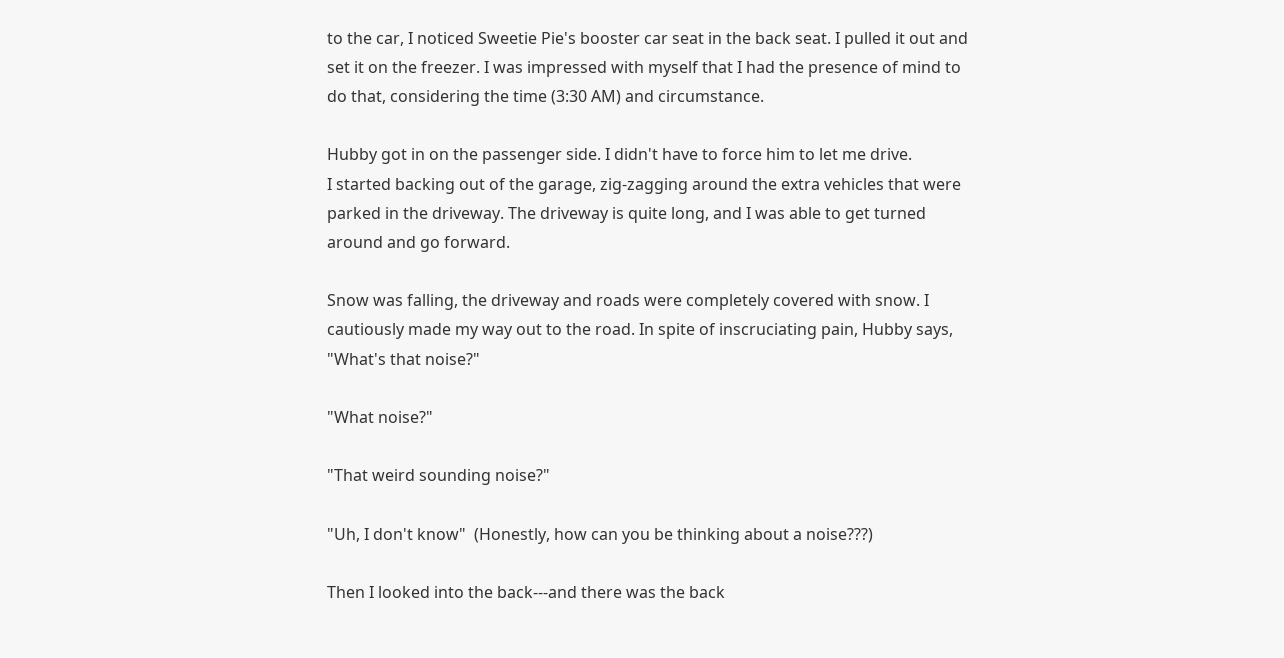to the car, I noticed Sweetie Pie's booster car seat in the back seat. I pulled it out and set it on the freezer. I was impressed with myself that I had the presence of mind to do that, considering the time (3:30 AM) and circumstance.

Hubby got in on the passenger side. I didn't have to force him to let me drive.
I started backing out of the garage, zig-zagging around the extra vehicles that were parked in the driveway. The driveway is quite long, and I was able to get turned around and go forward.

Snow was falling, the driveway and roads were completely covered with snow. I cautiously made my way out to the road. In spite of inscruciating pain, Hubby says, "What's that noise?"

"What noise?"

"That weird sounding noise?"

"Uh, I don't know"  (Honestly, how can you be thinking about a noise???)

Then I looked into the back---and there was the back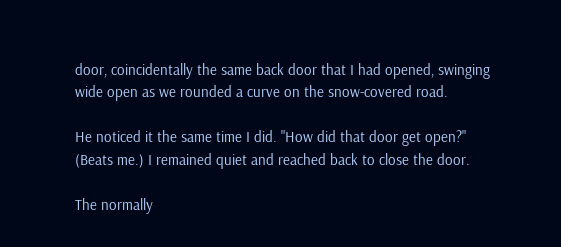door, coincidentally the same back door that I had opened, swinging wide open as we rounded a curve on the snow-covered road.

He noticed it the same time I did. "How did that door get open?"
(Beats me.) I remained quiet and reached back to close the door.

The normally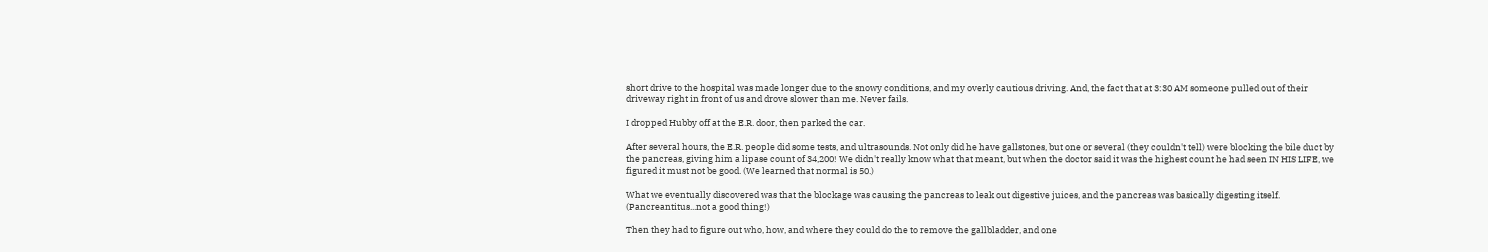short drive to the hospital was made longer due to the snowy conditions, and my overly cautious driving. And, the fact that at 3:30 AM someone pulled out of their driveway right in front of us and drove slower than me. Never fails.

I dropped Hubby off at the E.R. door, then parked the car.

After several hours, the E.R. people did some tests, and ultrasounds. Not only did he have gallstones, but one or several (they couldn't tell) were blocking the bile duct by the pancreas, giving him a lipase count of 34,200! We didn't really know what that meant, but when the doctor said it was the highest count he had seen IN HIS LIFE, we figured it must not be good. (We learned that normal is 50.)

What we eventually discovered was that the blockage was causing the pancreas to leak out digestive juices, and the pancreas was basically digesting itself. (Pancreantitus...not a good thing!)

Then they had to figure out who, how, and where they could do the to remove the gallbladder, and one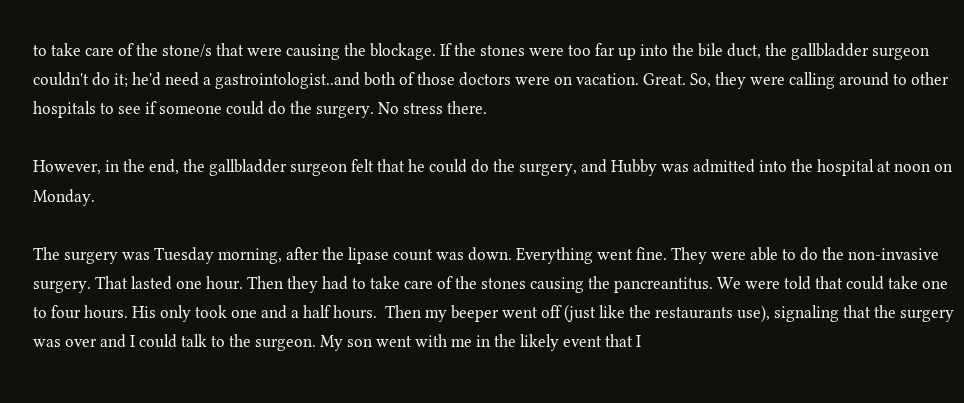to take care of the stone/s that were causing the blockage. If the stones were too far up into the bile duct, the gallbladder surgeon couldn't do it; he'd need a gastrointologist..and both of those doctors were on vacation. Great. So, they were calling around to other hospitals to see if someone could do the surgery. No stress there.

However, in the end, the gallbladder surgeon felt that he could do the surgery, and Hubby was admitted into the hospital at noon on Monday.

The surgery was Tuesday morning, after the lipase count was down. Everything went fine. They were able to do the non-invasive surgery. That lasted one hour. Then they had to take care of the stones causing the pancreantitus. We were told that could take one to four hours. His only took one and a half hours.  Then my beeper went off (just like the restaurants use), signaling that the surgery was over and I could talk to the surgeon. My son went with me in the likely event that I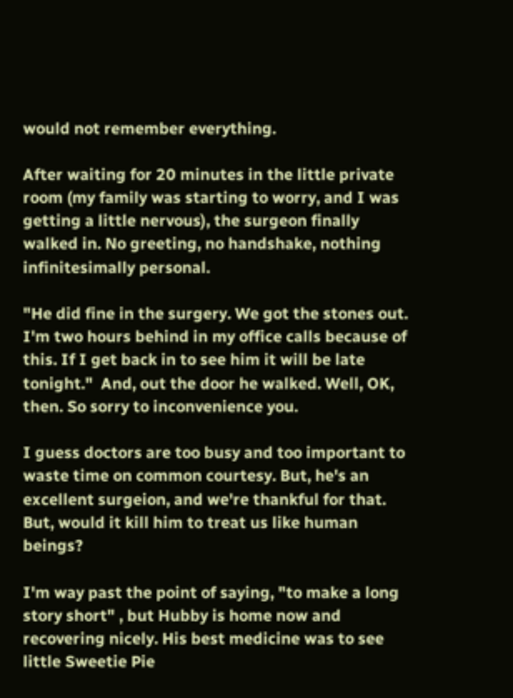would not remember everything.

After waiting for 20 minutes in the little private room (my family was starting to worry, and I was getting a little nervous), the surgeon finally walked in. No greeting, no handshake, nothing infinitesimally personal.

"He did fine in the surgery. We got the stones out. I'm two hours behind in my office calls because of this. If I get back in to see him it will be late tonight."  And, out the door he walked. Well, OK, then. So sorry to inconvenience you.

I guess doctors are too busy and too important to waste time on common courtesy. But, he's an excellent surgeion, and we're thankful for that. But, would it kill him to treat us like human beings?

I'm way past the point of saying, "to make a long story short" , but Hubby is home now and recovering nicely. His best medicine was to see little Sweetie Pie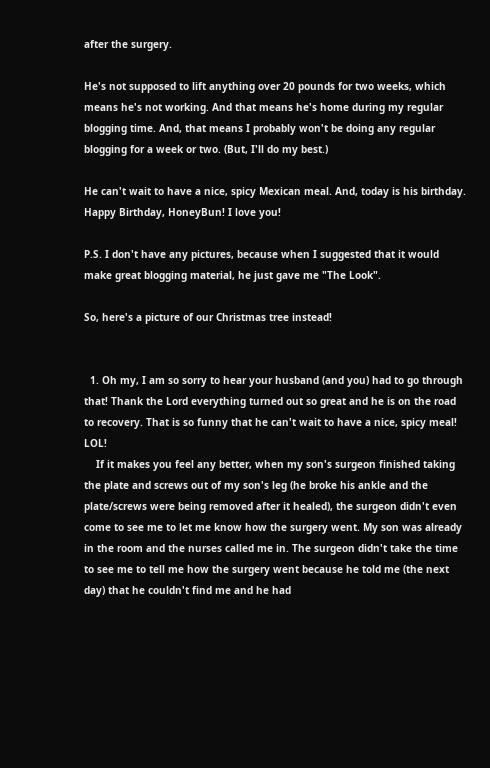after the surgery.

He's not supposed to lift anything over 20 pounds for two weeks, which means he's not working. And that means he's home during my regular blogging time. And, that means I probably won't be doing any regular blogging for a week or two. (But, I'll do my best.)

He can't wait to have a nice, spicy Mexican meal. And, today is his birthday. Happy Birthday, HoneyBun! I love you!

P.S. I don't have any pictures, because when I suggested that it would make great blogging material, he just gave me "The Look".

So, here's a picture of our Christmas tree instead!


  1. Oh my, I am so sorry to hear your husband (and you) had to go through that! Thank the Lord everything turned out so great and he is on the road to recovery. That is so funny that he can't wait to have a nice, spicy meal! LOL!
    If it makes you feel any better, when my son's surgeon finished taking the plate and screws out of my son's leg (he broke his ankle and the plate/screws were being removed after it healed), the surgeon didn't even come to see me to let me know how the surgery went. My son was already in the room and the nurses called me in. The surgeon didn't take the time to see me to tell me how the surgery went because he told me (the next day) that he couldn't find me and he had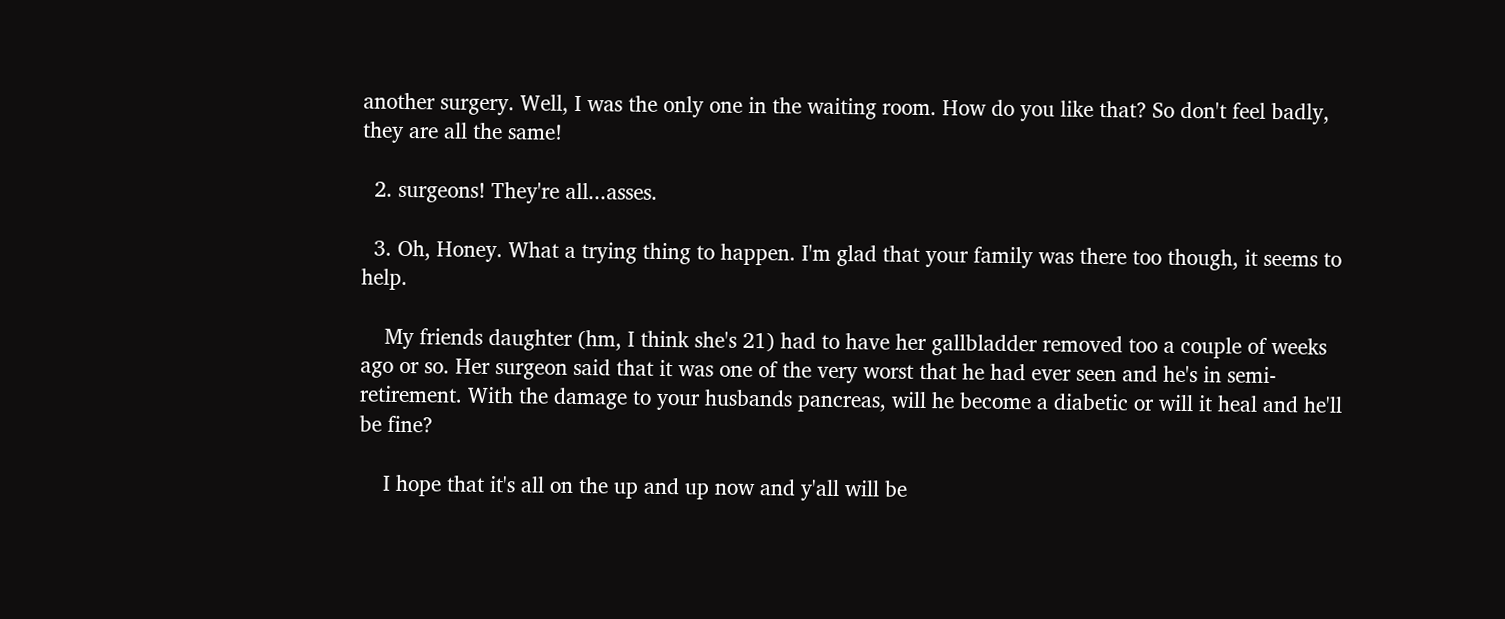another surgery. Well, I was the only one in the waiting room. How do you like that? So don't feel badly, they are all the same!

  2. surgeons! They're all...asses.

  3. Oh, Honey. What a trying thing to happen. I'm glad that your family was there too though, it seems to help.

    My friends daughter (hm, I think she's 21) had to have her gallbladder removed too a couple of weeks ago or so. Her surgeon said that it was one of the very worst that he had ever seen and he's in semi-retirement. With the damage to your husbands pancreas, will he become a diabetic or will it heal and he'll be fine?

    I hope that it's all on the up and up now and y'all will be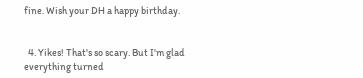fine. Wish your DH a happy birthday.


  4. Yikes! That's so scary. But I'm glad everything turned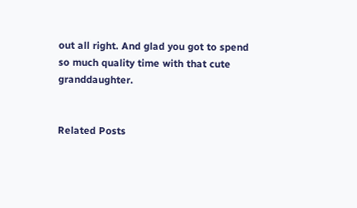out all right. And glad you got to spend so much quality time with that cute granddaughter.


Related Posts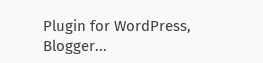Plugin for WordPress, Blogger...